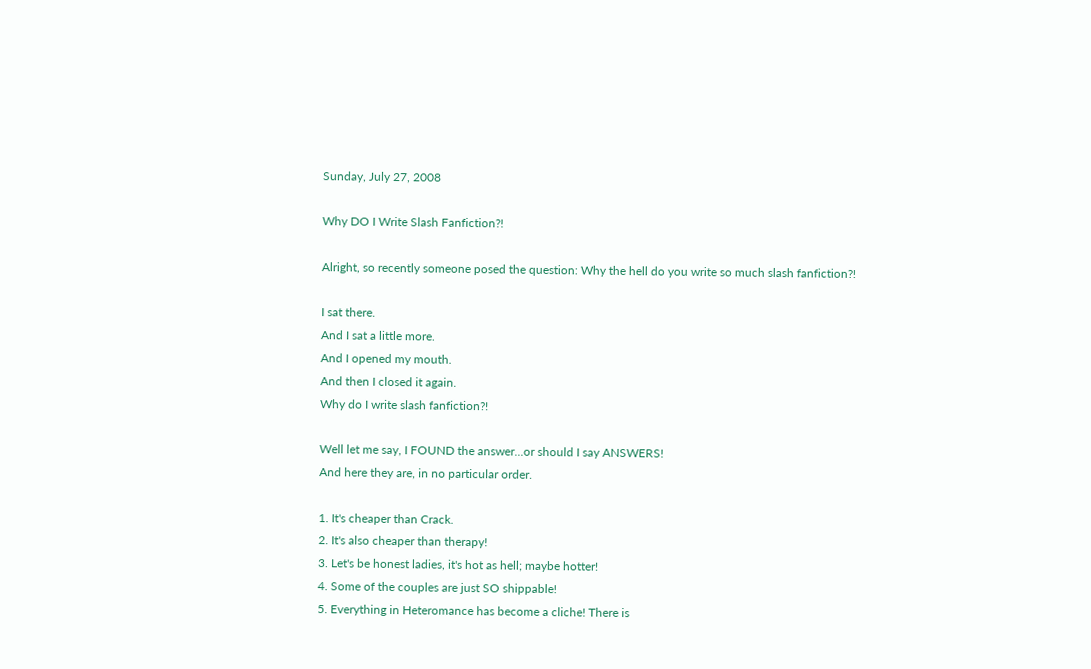Sunday, July 27, 2008

Why DO I Write Slash Fanfiction?!

Alright, so recently someone posed the question: Why the hell do you write so much slash fanfiction?!

I sat there.
And I sat a little more.
And I opened my mouth.
And then I closed it again.
Why do I write slash fanfiction?!

Well let me say, I FOUND the answer...or should I say ANSWERS!
And here they are, in no particular order.

1. It's cheaper than Crack.
2. It's also cheaper than therapy!
3. Let's be honest ladies, it's hot as hell; maybe hotter!
4. Some of the couples are just SO shippable!
5. Everything in Heteromance has become a cliche! There is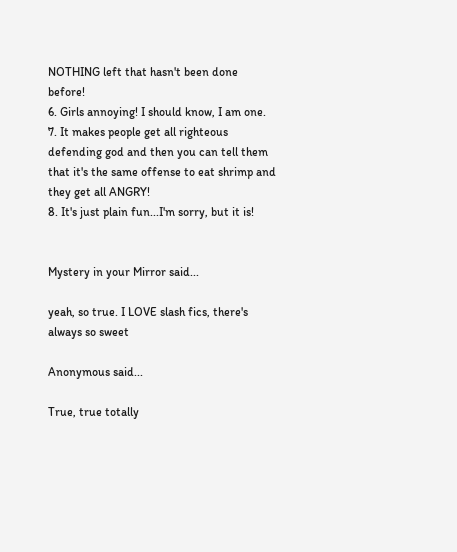NOTHING left that hasn't been done before!
6. Girls annoying! I should know, I am one.
7. It makes people get all righteous defending god and then you can tell them that it's the same offense to eat shrimp and they get all ANGRY!
8. It's just plain fun...I'm sorry, but it is!


Mystery in your Mirror said...

yeah, so true. I LOVE slash fics, there's always so sweet

Anonymous said...

True, true totally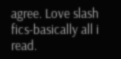agree. Love slash fics-basically all i read.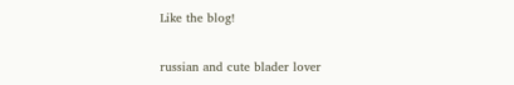Like the blog!

russian and cute blader lover